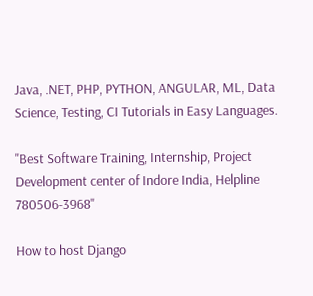Java, .NET, PHP, PYTHON, ANGULAR, ML, Data Science, Testing, CI Tutorials in Easy Languages.

"Best Software Training, Internship, Project Development center of Indore India, Helpline 780506-3968"

How to host Django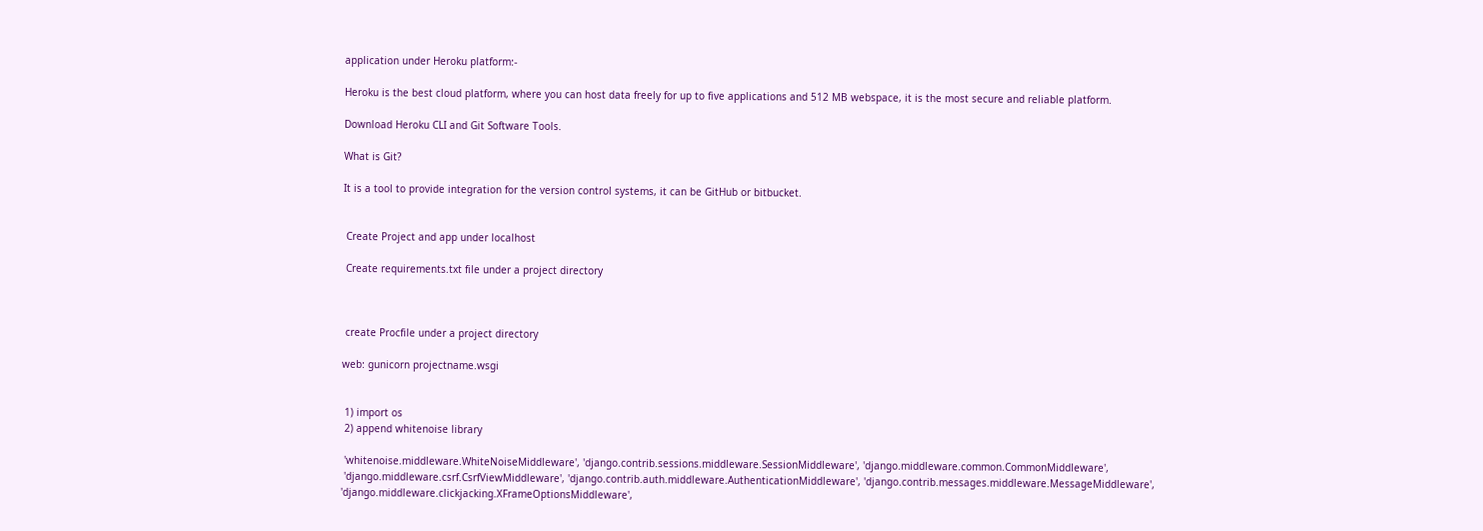application under Heroku platform:-

Heroku is the best cloud platform, where you can host data freely for up to five applications and 512 MB webspace, it is the most secure and reliable platform.

Download Heroku CLI and Git Software Tools.

What is Git?

It is a tool to provide integration for the version control systems, it can be GitHub or bitbucket.


 Create Project and app under localhost

 Create requirements.txt file under a project directory



 create Procfile under a project directory

web: gunicorn projectname.wsgi


 1) import os
 2) append whitenoise library

 'whitenoise.middleware.WhiteNoiseMiddleware', 'django.contrib.sessions.middleware.SessionMiddleware', 'django.middleware.common.CommonMiddleware',
 'django.middleware.csrf.CsrfViewMiddleware', 'django.contrib.auth.middleware.AuthenticationMiddleware', 'django.contrib.messages.middleware.MessageMiddleware', 'django.middleware.clickjacking.XFrameOptionsMiddleware',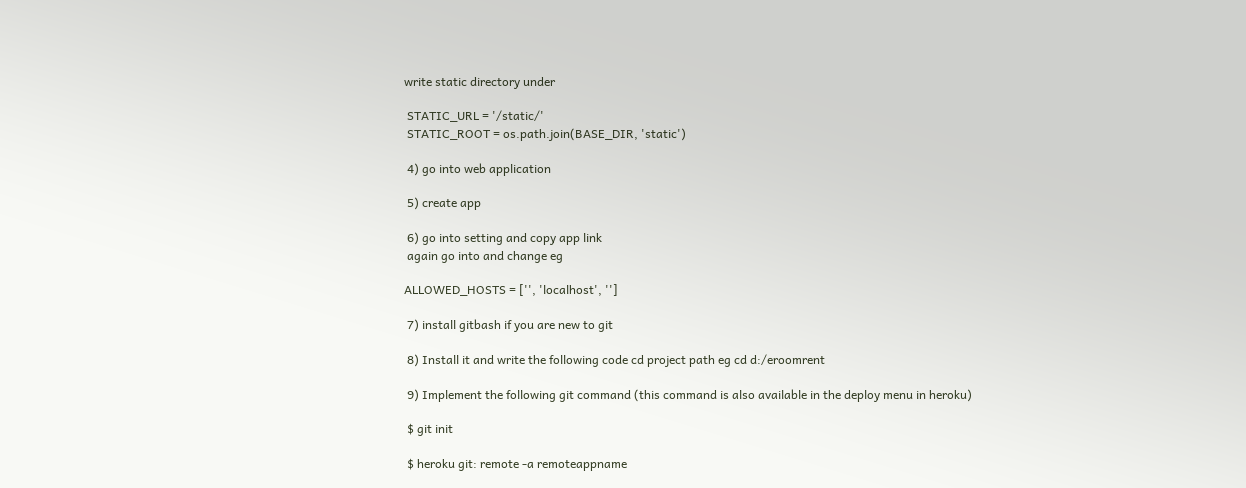write static directory under

 STATIC_URL = '/static/'
 STATIC_ROOT = os.path.join(BASE_DIR, 'static')

 4) go into web application

 5) create app

 6) go into setting and copy app link
 again go into and change eg

ALLOWED_HOSTS = ['', 'localhost', '']

 7) install gitbash if you are new to git

 8) Install it and write the following code cd project path eg cd d:/eroomrent

 9) Implement the following git command (this command is also available in the deploy menu in heroku)

 $ git init

 $ heroku git: remote -a remoteappname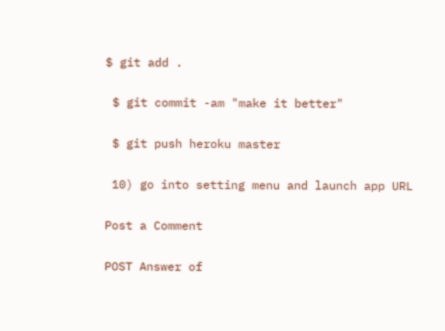$ git add .

 $ git commit -am "make it better"

 $ git push heroku master

 10) go into setting menu and launch app URL

Post a Comment

POST Answer of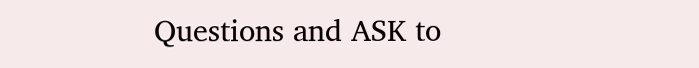Questions and ASK to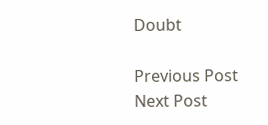Doubt

Previous Post Next Post